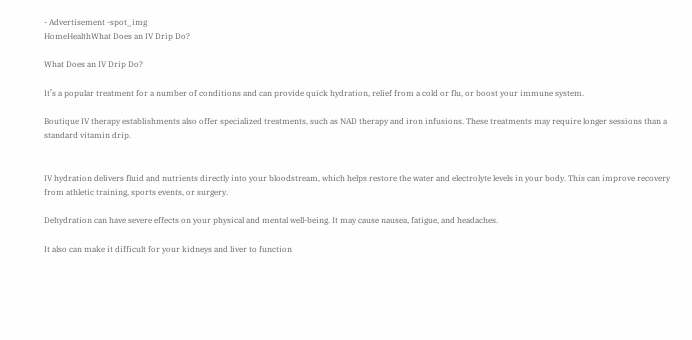- Advertisement -spot_img
HomeHealthWhat Does an IV Drip Do?

What Does an IV Drip Do?

It’s a popular treatment for a number of conditions and can provide quick hydration, relief from a cold or flu, or boost your immune system.

Boutique IV therapy establishments also offer specialized treatments, such as NAD therapy and iron infusions. These treatments may require longer sessions than a standard vitamin drip.


IV hydration delivers fluid and nutrients directly into your bloodstream, which helps restore the water and electrolyte levels in your body. This can improve recovery from athletic training, sports events, or surgery.

Dehydration can have severe effects on your physical and mental well-being. It may cause nausea, fatigue, and headaches.

It also can make it difficult for your kidneys and liver to function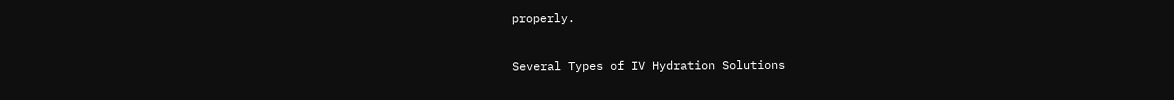properly.

Several Types of IV Hydration Solutions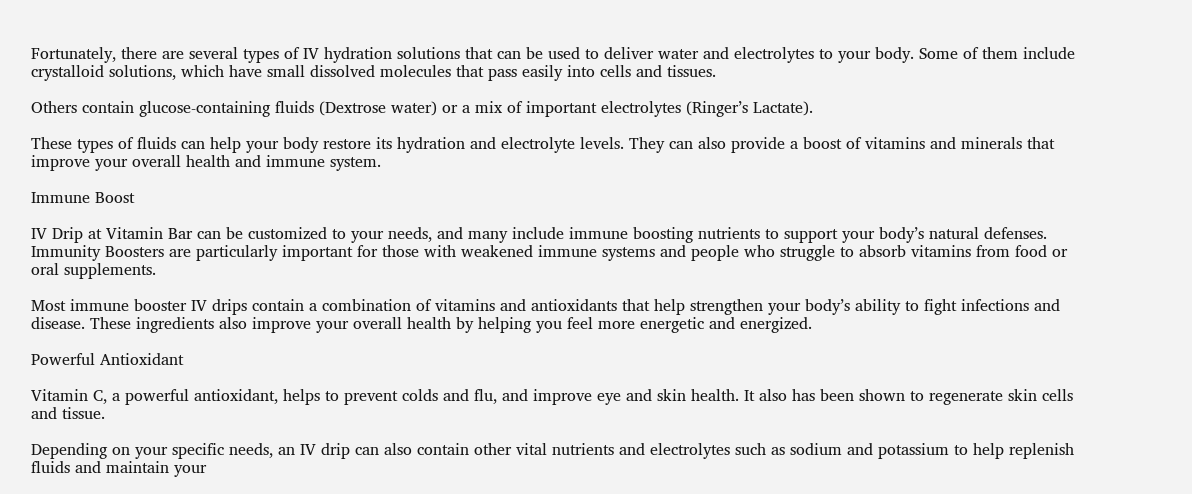Fortunately, there are several types of IV hydration solutions that can be used to deliver water and electrolytes to your body. Some of them include crystalloid solutions, which have small dissolved molecules that pass easily into cells and tissues.

Others contain glucose-containing fluids (Dextrose water) or a mix of important electrolytes (Ringer’s Lactate).

These types of fluids can help your body restore its hydration and electrolyte levels. They can also provide a boost of vitamins and minerals that improve your overall health and immune system.

Immune Boost

IV Drip at Vitamin Bar can be customized to your needs, and many include immune boosting nutrients to support your body’s natural defenses. Immunity Boosters are particularly important for those with weakened immune systems and people who struggle to absorb vitamins from food or oral supplements.

Most immune booster IV drips contain a combination of vitamins and antioxidants that help strengthen your body’s ability to fight infections and disease. These ingredients also improve your overall health by helping you feel more energetic and energized.

Powerful Antioxidant

Vitamin C, a powerful antioxidant, helps to prevent colds and flu, and improve eye and skin health. It also has been shown to regenerate skin cells and tissue.

Depending on your specific needs, an IV drip can also contain other vital nutrients and electrolytes such as sodium and potassium to help replenish fluids and maintain your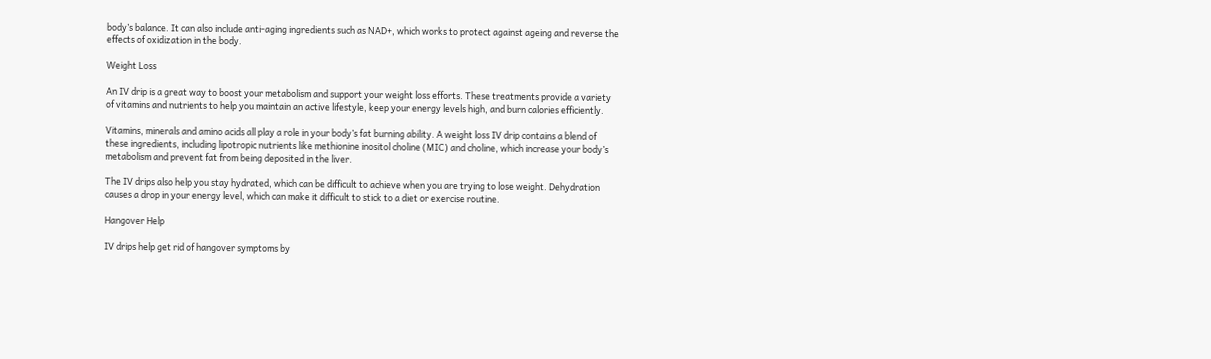body’s balance. It can also include anti-aging ingredients such as NAD+, which works to protect against ageing and reverse the effects of oxidization in the body.

Weight Loss

An IV drip is a great way to boost your metabolism and support your weight loss efforts. These treatments provide a variety of vitamins and nutrients to help you maintain an active lifestyle, keep your energy levels high, and burn calories efficiently.

Vitamins, minerals and amino acids all play a role in your body’s fat burning ability. A weight loss IV drip contains a blend of these ingredients, including lipotropic nutrients like methionine inositol choline (MIC) and choline, which increase your body’s metabolism and prevent fat from being deposited in the liver.

The IV drips also help you stay hydrated, which can be difficult to achieve when you are trying to lose weight. Dehydration causes a drop in your energy level, which can make it difficult to stick to a diet or exercise routine.

Hangover Help

IV drips help get rid of hangover symptoms by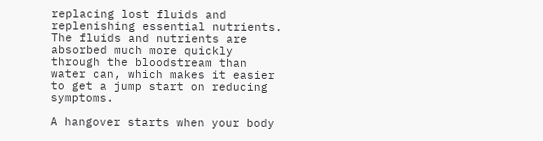replacing lost fluids and replenishing essential nutrients. The fluids and nutrients are absorbed much more quickly through the bloodstream than water can, which makes it easier to get a jump start on reducing symptoms.

A hangover starts when your body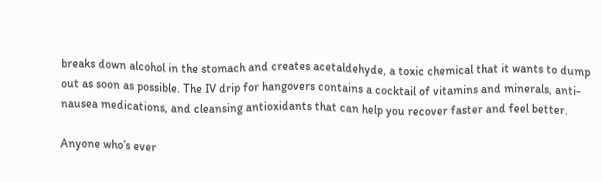breaks down alcohol in the stomach and creates acetaldehyde, a toxic chemical that it wants to dump out as soon as possible. The IV drip for hangovers contains a cocktail of vitamins and minerals, anti-nausea medications, and cleansing antioxidants that can help you recover faster and feel better.

Anyone who’s ever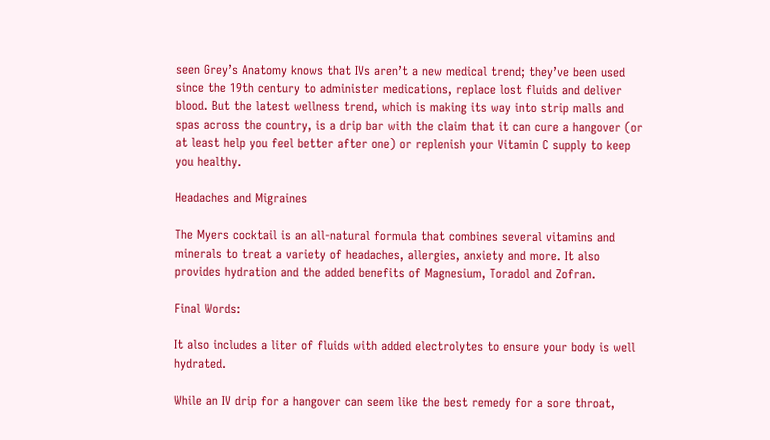seen Grey’s Anatomy knows that IVs aren’t a new medical trend; they’ve been used since the 19th century to administer medications, replace lost fluids and deliver blood. But the latest wellness trend, which is making its way into strip malls and spas across the country, is a drip bar with the claim that it can cure a hangover (or at least help you feel better after one) or replenish your Vitamin C supply to keep you healthy.

Headaches and Migraines

The Myers cocktail is an all-natural formula that combines several vitamins and minerals to treat a variety of headaches, allergies, anxiety and more. It also provides hydration and the added benefits of Magnesium, Toradol and Zofran.

Final Words:

It also includes a liter of fluids with added electrolytes to ensure your body is well hydrated.

While an IV drip for a hangover can seem like the best remedy for a sore throat,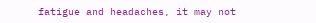fatigue and headaches, it may not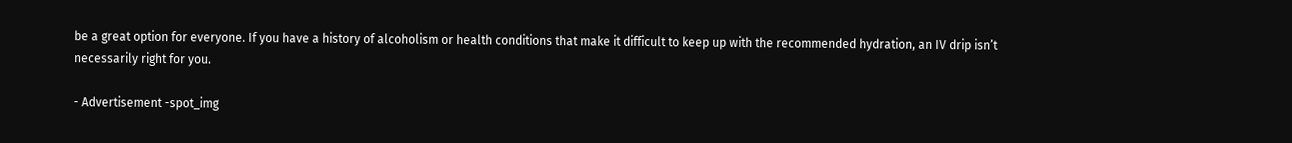be a great option for everyone. If you have a history of alcoholism or health conditions that make it difficult to keep up with the recommended hydration, an IV drip isn’t necessarily right for you.

- Advertisement -spot_img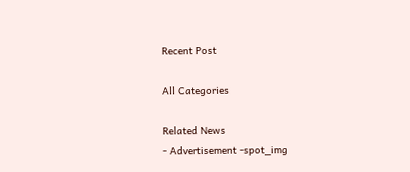Recent Post

All Categories

Related News
- Advertisement -spot_img